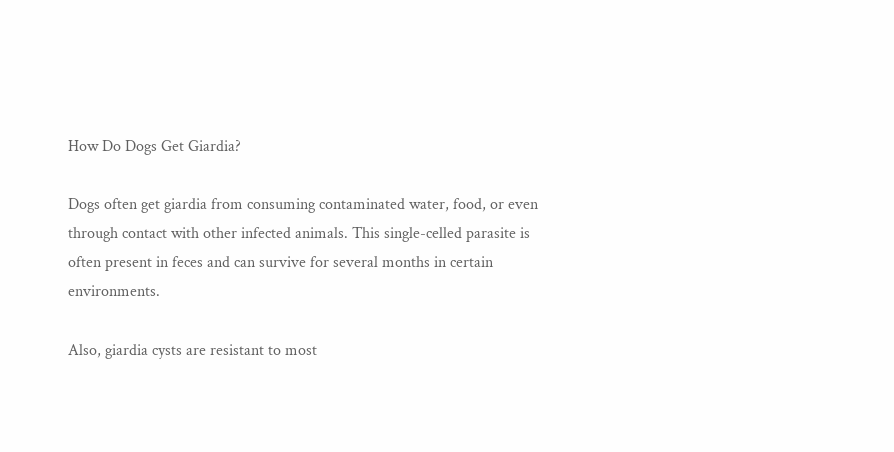How Do Dogs Get Giardia?

Dogs often get giardia from consuming contaminated water, food, or even through contact with other infected animals. This single-celled parasite is often present in feces and can survive for several months in certain environments.

Also, giardia cysts are resistant to most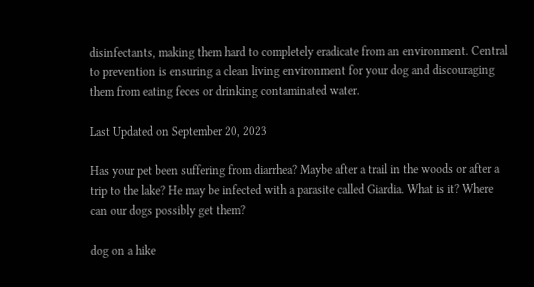disinfectants, making them hard to completely eradicate from an environment. Central to prevention is ensuring a clean living environment for your dog and discouraging them from eating feces or drinking contaminated water.

Last Updated on September 20, 2023

Has your pet been suffering from diarrhea? Maybe after a trail in the woods or after a trip to the lake? He may be infected with a parasite called Giardia. What is it? Where can our dogs possibly get them?

dog on a hike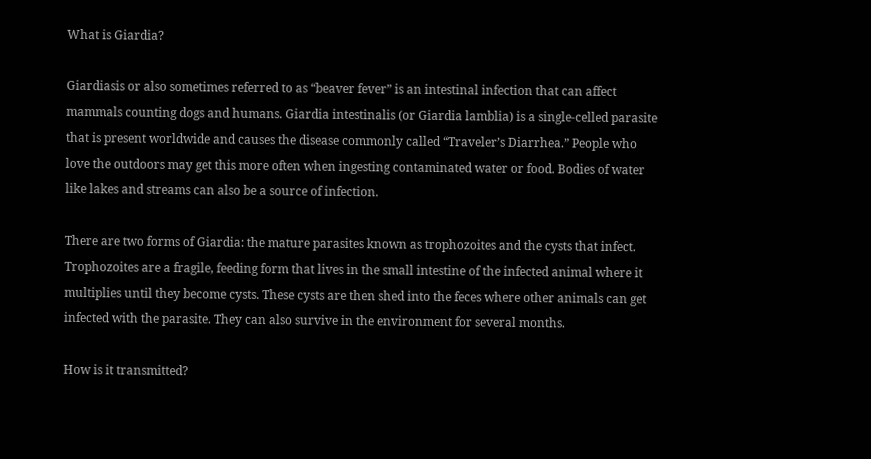What is Giardia?

Giardiasis or also sometimes referred to as “beaver fever” is an intestinal infection that can affect mammals counting dogs and humans. Giardia intestinalis (or Giardia lamblia) is a single-celled parasite that is present worldwide and causes the disease commonly called “Traveler’s Diarrhea.” People who love the outdoors may get this more often when ingesting contaminated water or food. Bodies of water like lakes and streams can also be a source of infection.

There are two forms of Giardia: the mature parasites known as trophozoites and the cysts that infect. Trophozoites are a fragile, feeding form that lives in the small intestine of the infected animal where it multiplies until they become cysts. These cysts are then shed into the feces where other animals can get infected with the parasite. They can also survive in the environment for several months.

How is it transmitted?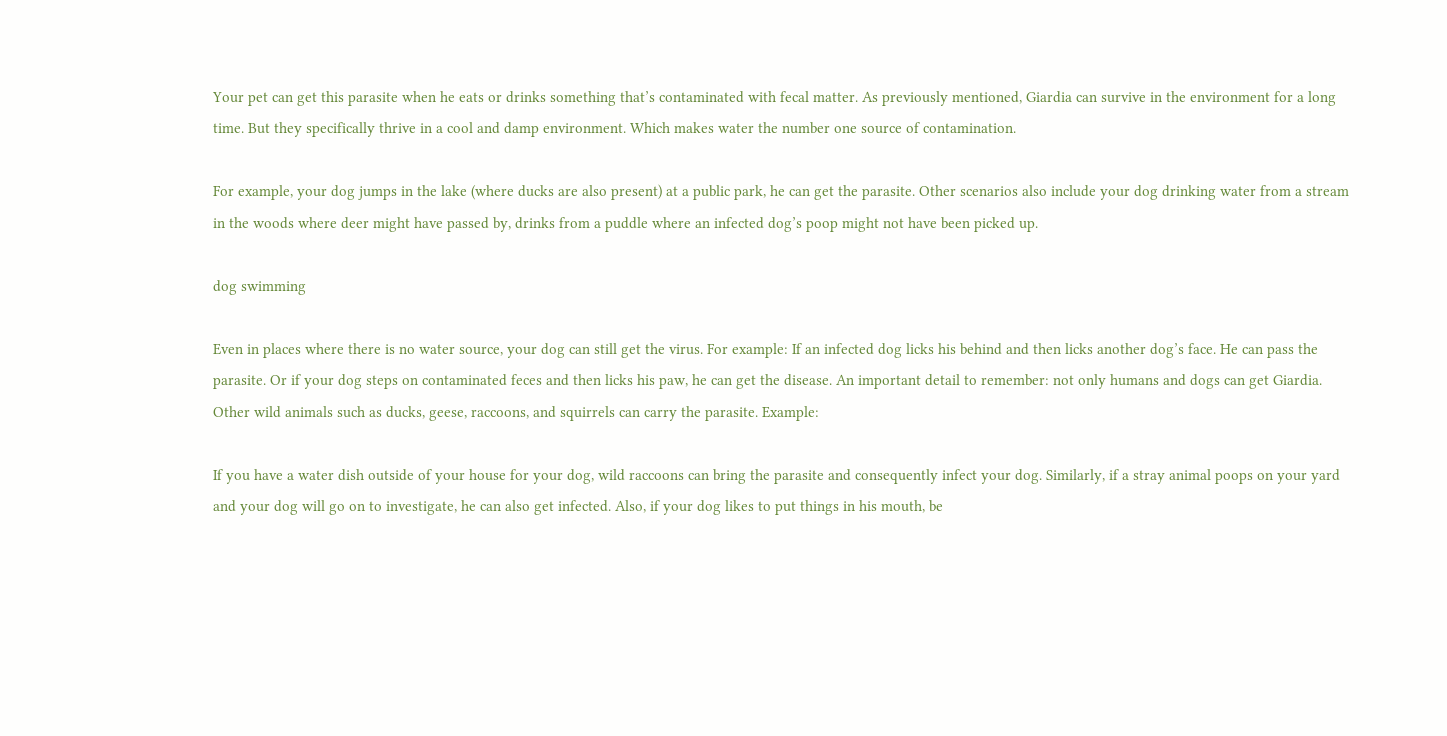Your pet can get this parasite when he eats or drinks something that’s contaminated with fecal matter. As previously mentioned, Giardia can survive in the environment for a long time. But they specifically thrive in a cool and damp environment. Which makes water the number one source of contamination.

For example, your dog jumps in the lake (where ducks are also present) at a public park, he can get the parasite. Other scenarios also include your dog drinking water from a stream in the woods where deer might have passed by, drinks from a puddle where an infected dog’s poop might not have been picked up.

dog swimming

Even in places where there is no water source, your dog can still get the virus. For example: If an infected dog licks his behind and then licks another dog’s face. He can pass the parasite. Or if your dog steps on contaminated feces and then licks his paw, he can get the disease. An important detail to remember: not only humans and dogs can get Giardia. Other wild animals such as ducks, geese, raccoons, and squirrels can carry the parasite. Example:

If you have a water dish outside of your house for your dog, wild raccoons can bring the parasite and consequently infect your dog. Similarly, if a stray animal poops on your yard and your dog will go on to investigate, he can also get infected. Also, if your dog likes to put things in his mouth, be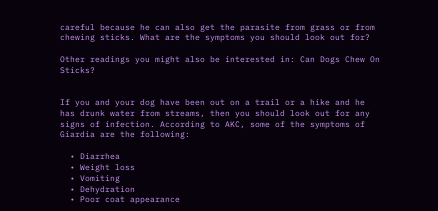careful because he can also get the parasite from grass or from chewing sticks. What are the symptoms you should look out for?

Other readings you might also be interested in: Can Dogs Chew On Sticks?


If you and your dog have been out on a trail or a hike and he has drunk water from streams, then you should look out for any signs of infection. According to AKC, some of the symptoms of Giardia are the following:

  • Diarrhea
  • Weight loss
  • Vomiting
  • Dehydration
  • Poor coat appearance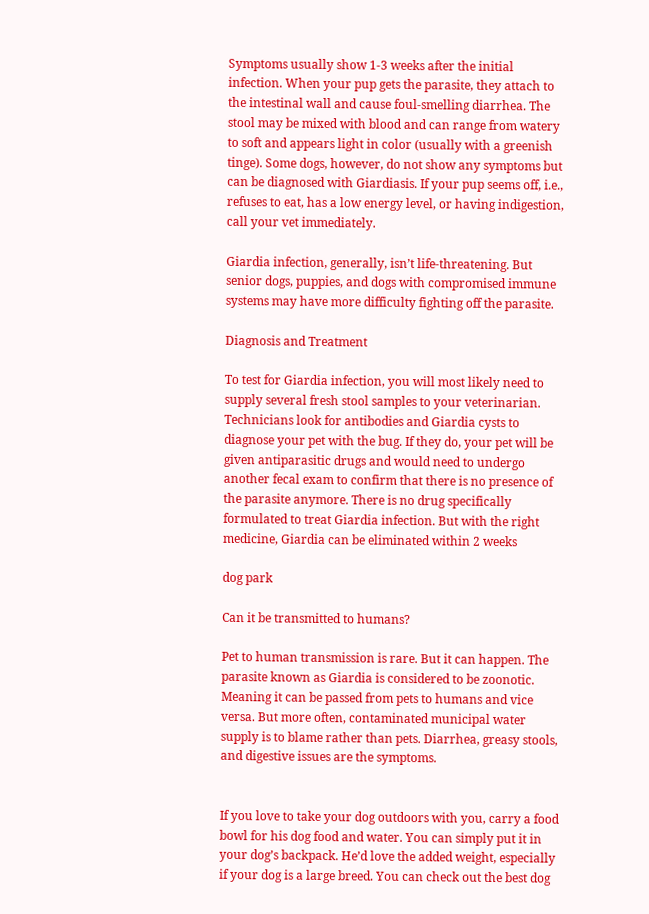Symptoms usually show 1-3 weeks after the initial infection. When your pup gets the parasite, they attach to the intestinal wall and cause foul-smelling diarrhea. The stool may be mixed with blood and can range from watery to soft and appears light in color (usually with a greenish tinge). Some dogs, however, do not show any symptoms but can be diagnosed with Giardiasis. If your pup seems off, i.e., refuses to eat, has a low energy level, or having indigestion, call your vet immediately.

Giardia infection, generally, isn’t life-threatening. But senior dogs, puppies, and dogs with compromised immune systems may have more difficulty fighting off the parasite.

Diagnosis and Treatment

To test for Giardia infection, you will most likely need to supply several fresh stool samples to your veterinarian. Technicians look for antibodies and Giardia cysts to diagnose your pet with the bug. If they do, your pet will be given antiparasitic drugs and would need to undergo another fecal exam to confirm that there is no presence of the parasite anymore. There is no drug specifically formulated to treat Giardia infection. But with the right medicine, Giardia can be eliminated within 2 weeks

dog park

Can it be transmitted to humans?

Pet to human transmission is rare. But it can happen. The parasite known as Giardia is considered to be zoonotic. Meaning it can be passed from pets to humans and vice versa. But more often, contaminated municipal water supply is to blame rather than pets. Diarrhea, greasy stools, and digestive issues are the symptoms.


If you love to take your dog outdoors with you, carry a food bowl for his dog food and water. You can simply put it in your dog’s backpack. He’d love the added weight, especially if your dog is a large breed. You can check out the best dog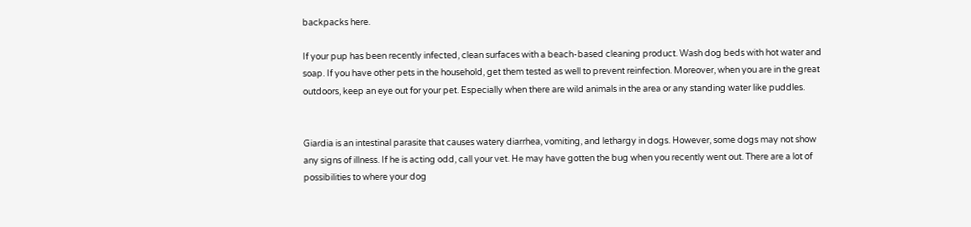backpacks here.

If your pup has been recently infected, clean surfaces with a beach-based cleaning product. Wash dog beds with hot water and soap. If you have other pets in the household, get them tested as well to prevent reinfection. Moreover, when you are in the great outdoors, keep an eye out for your pet. Especially when there are wild animals in the area or any standing water like puddles.


Giardia is an intestinal parasite that causes watery diarrhea, vomiting, and lethargy in dogs. However, some dogs may not show any signs of illness. If he is acting odd, call your vet. He may have gotten the bug when you recently went out. There are a lot of possibilities to where your dog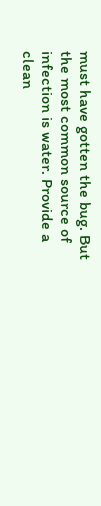must have gotten the bug. But the most common source of infection is water. Provide a clean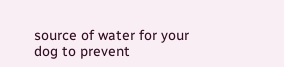source of water for your dog to prevent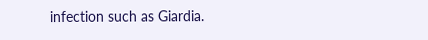infection such as Giardia.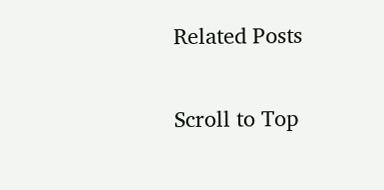Related Posts

Scroll to Top